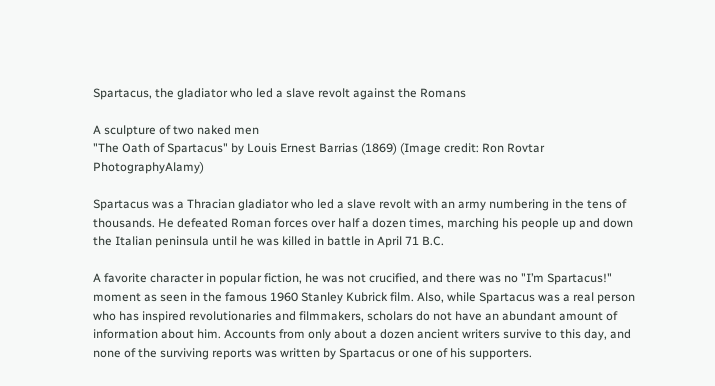Spartacus, the gladiator who led a slave revolt against the Romans

A sculpture of two naked men
"The Oath of Spartacus" by Louis Ernest Barrias (1869) (Image credit: Ron Rovtar PhotographyAlamy)

Spartacus was a Thracian gladiator who led a slave revolt with an army numbering in the tens of thousands. He defeated Roman forces over half a dozen times, marching his people up and down the Italian peninsula until he was killed in battle in April 71 B.C.

A favorite character in popular fiction, he was not crucified, and there was no "I’m Spartacus!" moment as seen in the famous 1960 Stanley Kubrick film. Also, while Spartacus was a real person who has inspired revolutionaries and filmmakers, scholars do not have an abundant amount of information about him. Accounts from only about a dozen ancient writers survive to this day, and none of the surviving reports was written by Spartacus or one of his supporters.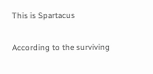This is Spartacus

According to the surviving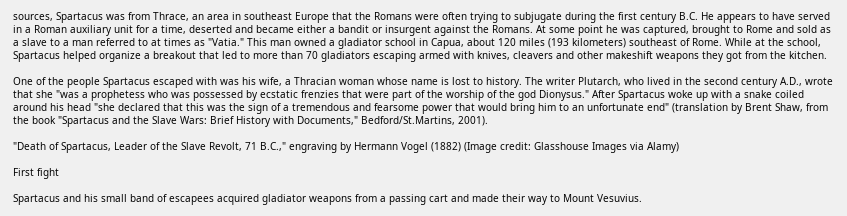sources, Spartacus was from Thrace, an area in southeast Europe that the Romans were often trying to subjugate during the first century B.C. He appears to have served in a Roman auxiliary unit for a time, deserted and became either a bandit or insurgent against the Romans. At some point he was captured, brought to Rome and sold as a slave to a man referred to at times as "Vatia." This man owned a gladiator school in Capua, about 120 miles (193 kilometers) southeast of Rome. While at the school, Spartacus helped organize a breakout that led to more than 70 gladiators escaping armed with knives, cleavers and other makeshift weapons they got from the kitchen.

One of the people Spartacus escaped with was his wife, a Thracian woman whose name is lost to history. The writer Plutarch, who lived in the second century A.D., wrote that she "was a prophetess who was possessed by ecstatic frenzies that were part of the worship of the god Dionysus." After Spartacus woke up with a snake coiled around his head "she declared that this was the sign of a tremendous and fearsome power that would bring him to an unfortunate end" (translation by Brent Shaw, from the book "Spartacus and the Slave Wars: Brief History with Documents," Bedford/St.Martins, 2001).

"Death of Spartacus, Leader of the Slave Revolt, 71 B.C.," engraving by Hermann Vogel (1882) (Image credit: Glasshouse Images via Alamy)

First fight

Spartacus and his small band of escapees acquired gladiator weapons from a passing cart and made their way to Mount Vesuvius.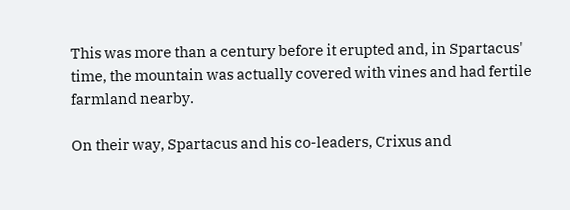This was more than a century before it erupted and, in Spartacus' time, the mountain was actually covered with vines and had fertile farmland nearby.

On their way, Spartacus and his co-leaders, Crixus and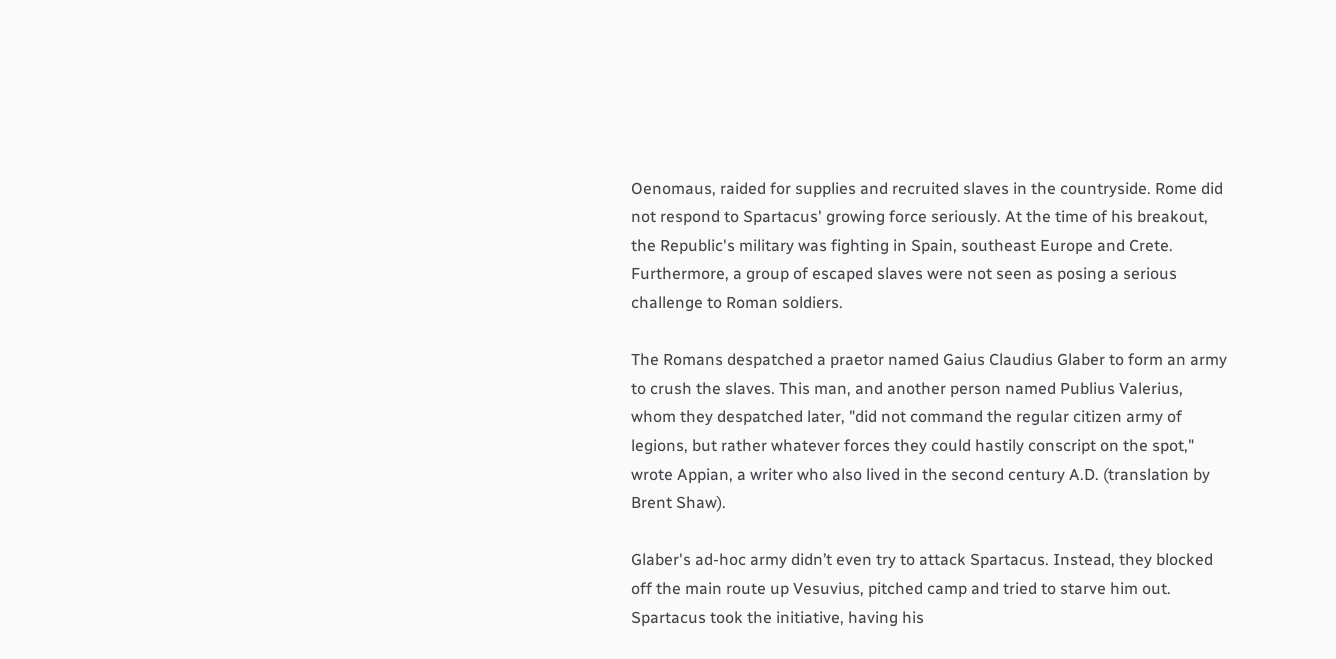Oenomaus, raided for supplies and recruited slaves in the countryside. Rome did not respond to Spartacus' growing force seriously. At the time of his breakout, the Republic's military was fighting in Spain, southeast Europe and Crete. Furthermore, a group of escaped slaves were not seen as posing a serious challenge to Roman soldiers.

The Romans despatched a praetor named Gaius Claudius Glaber to form an army to crush the slaves. This man, and another person named Publius Valerius, whom they despatched later, "did not command the regular citizen army of legions, but rather whatever forces they could hastily conscript on the spot," wrote Appian, a writer who also lived in the second century A.D. (translation by Brent Shaw).

Glaber's ad-hoc army didn’t even try to attack Spartacus. Instead, they blocked off the main route up Vesuvius, pitched camp and tried to starve him out. Spartacus took the initiative, having his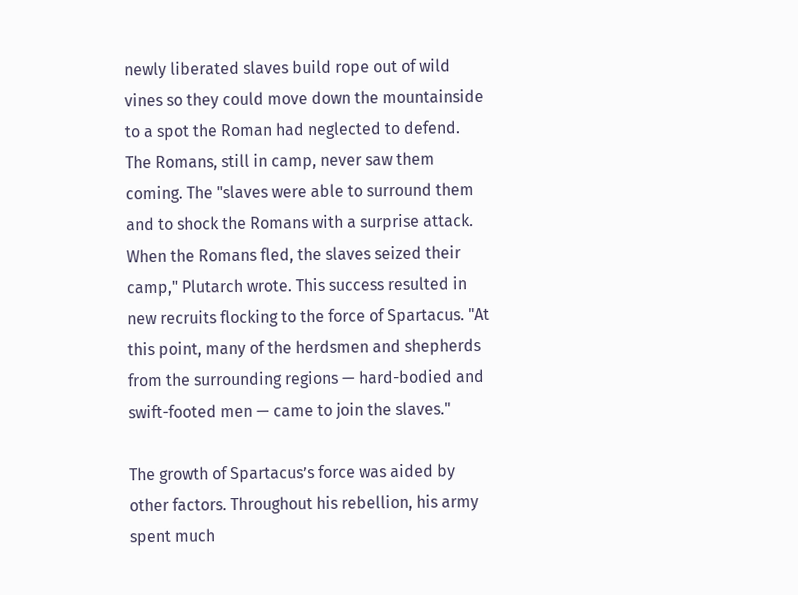newly liberated slaves build rope out of wild vines so they could move down the mountainside to a spot the Roman had neglected to defend. The Romans, still in camp, never saw them coming. The "slaves were able to surround them and to shock the Romans with a surprise attack. When the Romans fled, the slaves seized their camp," Plutarch wrote. This success resulted in new recruits flocking to the force of Spartacus. "At this point, many of the herdsmen and shepherds from the surrounding regions — hard-bodied and swift-footed men — came to join the slaves."

The growth of Spartacus’s force was aided by other factors. Throughout his rebellion, his army spent much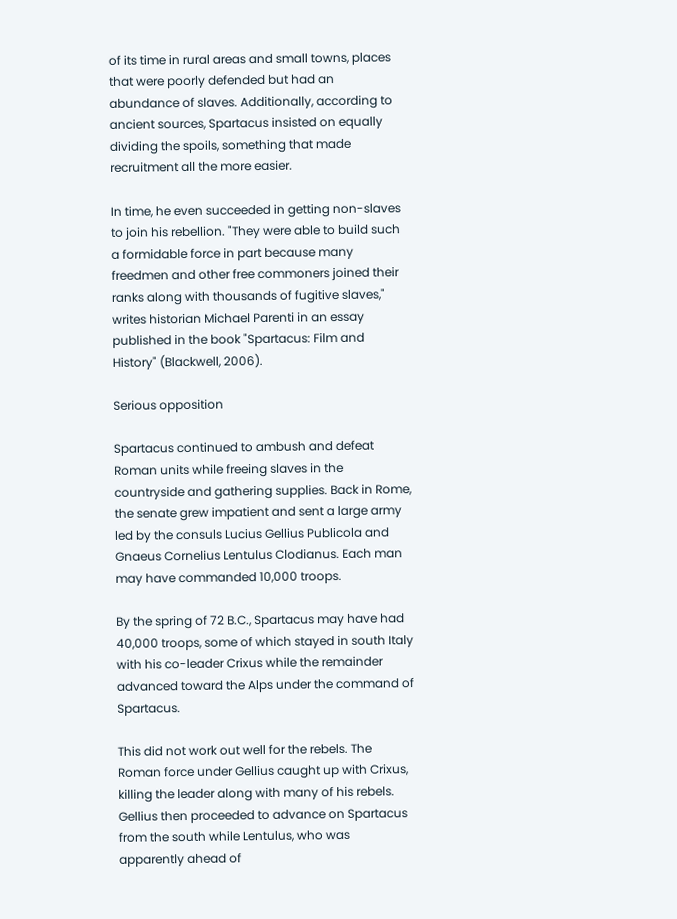of its time in rural areas and small towns, places that were poorly defended but had an abundance of slaves. Additionally, according to ancient sources, Spartacus insisted on equally dividing the spoils, something that made recruitment all the more easier.

In time, he even succeeded in getting non-slaves to join his rebellion. "They were able to build such a formidable force in part because many freedmen and other free commoners joined their ranks along with thousands of fugitive slaves," writes historian Michael Parenti in an essay published in the book "Spartacus: Film and History" (Blackwell, 2006).

Serious opposition

Spartacus continued to ambush and defeat Roman units while freeing slaves in the countryside and gathering supplies. Back in Rome, the senate grew impatient and sent a large army led by the consuls Lucius Gellius Publicola and Gnaeus Cornelius Lentulus Clodianus. Each man may have commanded 10,000 troops.

By the spring of 72 B.C., Spartacus may have had 40,000 troops, some of which stayed in south Italy with his co-leader Crixus while the remainder advanced toward the Alps under the command of Spartacus.

This did not work out well for the rebels. The Roman force under Gellius caught up with Crixus, killing the leader along with many of his rebels. Gellius then proceeded to advance on Spartacus from the south while Lentulus, who was apparently ahead of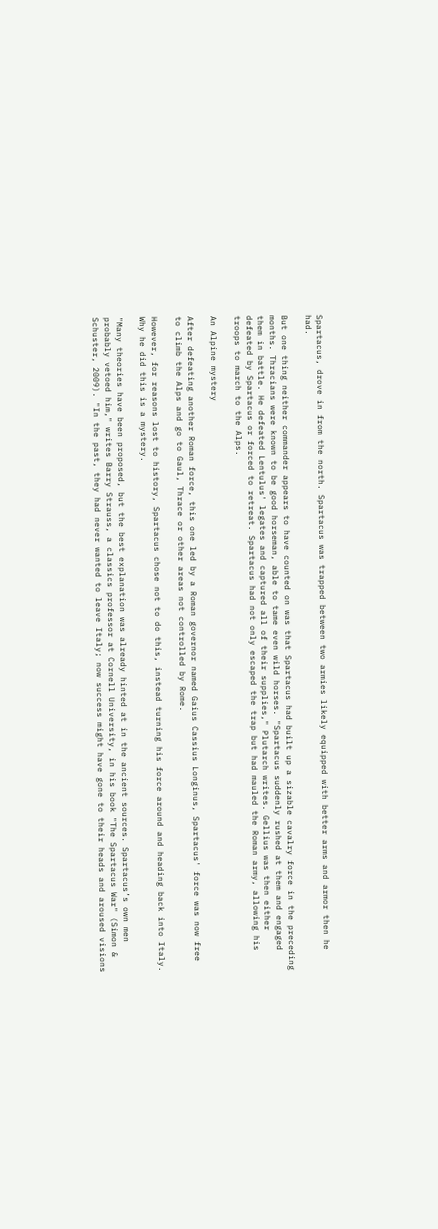Spartacus, drove in from the north. Spartacus was trapped between two armies likely equipped with better arms and armor then he had.

But one thing neither commander appears to have counted on was that Spartacus had built up a sizable cavalry force in the preceding months. Thracians were known to be good horseman, able to tame even wild horses. "Spartacus suddenly rushed at them and engaged them in battle. He defeated Lentulus' legates and captured all of their supplies," Plutarch writes. Gellius was then either defeated by Spartacus or forced to retreat. Spartacus had not only escaped the trap but had mauled the Roman army, allowing his troops to march to the Alps.

An Alpine mystery

After defeating another Roman force, this one led by a Roman governor named Gaius Cassius Longinus, Spartacus' force was now free to climb the Alps and go to Gaul, Thrace or other areas not controlled by Rome.

However, for reasons lost to history, Spartacus chose not to do this, instead turning his force around and heading back into Italy. Why he did this is a mystery.

"Many theories have been proposed, but the best explanation was already hinted at in the ancient sources. Spartacus’s own men probably vetoed him," writes Barry Strauss, a classics professor at Cornell University, in his book "The Spartacus War" (Simon & Schuster, 2009). "In the past, they had never wanted to leave Italy; now success might have gone to their heads and aroused visions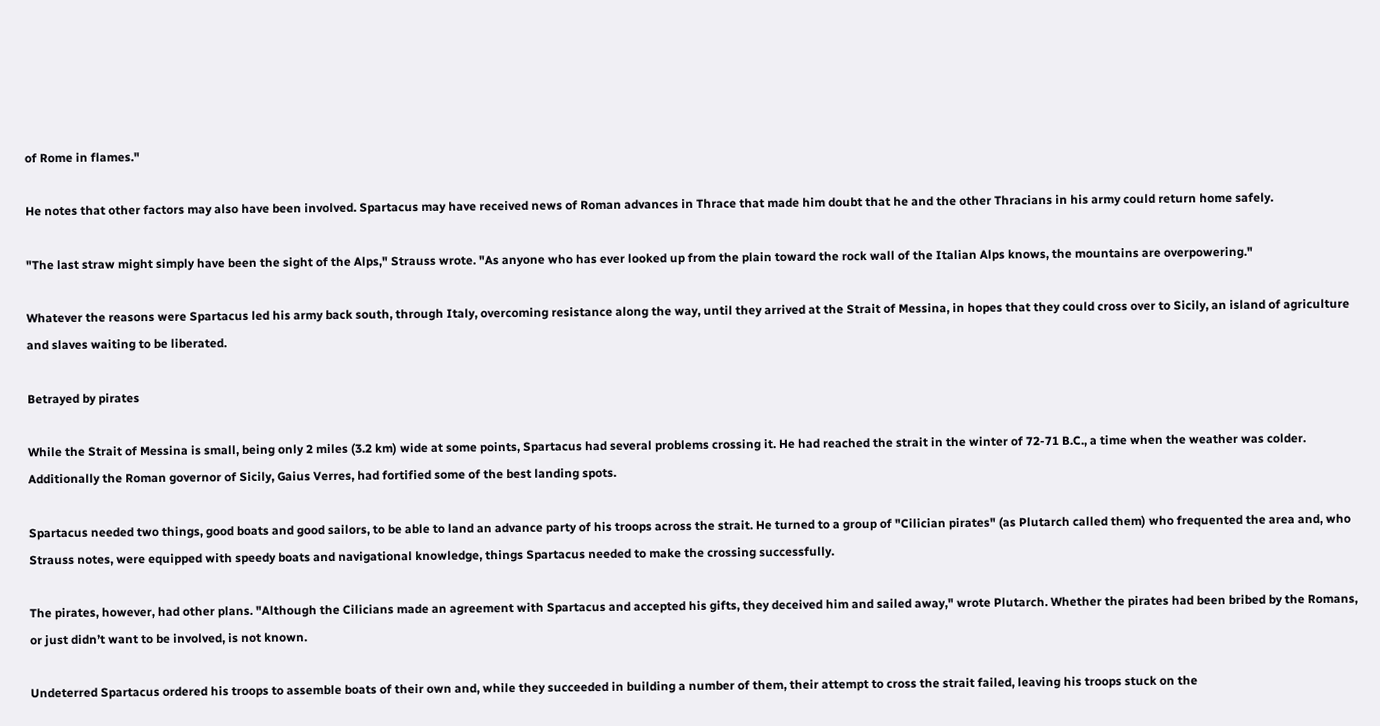of Rome in flames."

He notes that other factors may also have been involved. Spartacus may have received news of Roman advances in Thrace that made him doubt that he and the other Thracians in his army could return home safely.

"The last straw might simply have been the sight of the Alps," Strauss wrote. "As anyone who has ever looked up from the plain toward the rock wall of the Italian Alps knows, the mountains are overpowering."

Whatever the reasons were Spartacus led his army back south, through Italy, overcoming resistance along the way, until they arrived at the Strait of Messina, in hopes that they could cross over to Sicily, an island of agriculture and slaves waiting to be liberated.

Betrayed by pirates

While the Strait of Messina is small, being only 2 miles (3.2 km) wide at some points, Spartacus had several problems crossing it. He had reached the strait in the winter of 72-71 B.C., a time when the weather was colder. Additionally the Roman governor of Sicily, Gaius Verres, had fortified some of the best landing spots.

Spartacus needed two things, good boats and good sailors, to be able to land an advance party of his troops across the strait. He turned to a group of "Cilician pirates" (as Plutarch called them) who frequented the area and, who Strauss notes, were equipped with speedy boats and navigational knowledge, things Spartacus needed to make the crossing successfully.

The pirates, however, had other plans. "Although the Cilicians made an agreement with Spartacus and accepted his gifts, they deceived him and sailed away," wrote Plutarch. Whether the pirates had been bribed by the Romans, or just didn’t want to be involved, is not known.

Undeterred Spartacus ordered his troops to assemble boats of their own and, while they succeeded in building a number of them, their attempt to cross the strait failed, leaving his troops stuck on the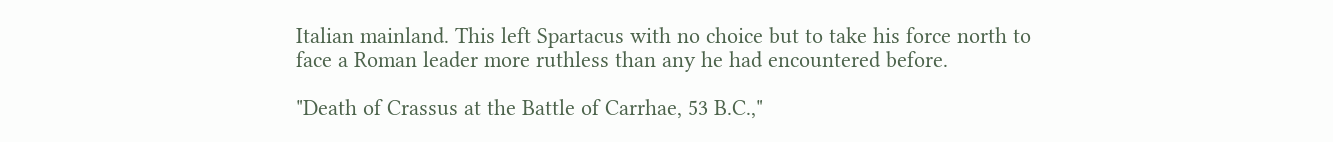Italian mainland. This left Spartacus with no choice but to take his force north to face a Roman leader more ruthless than any he had encountered before.

"Death of Crassus at the Battle of Carrhae, 53 B.C.,"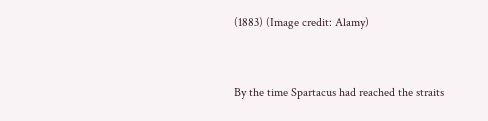(1883) (Image credit: Alamy)


By the time Spartacus had reached the straits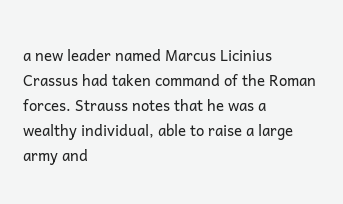a new leader named Marcus Licinius Crassus had taken command of the Roman forces. Strauss notes that he was a wealthy individual, able to raise a large army and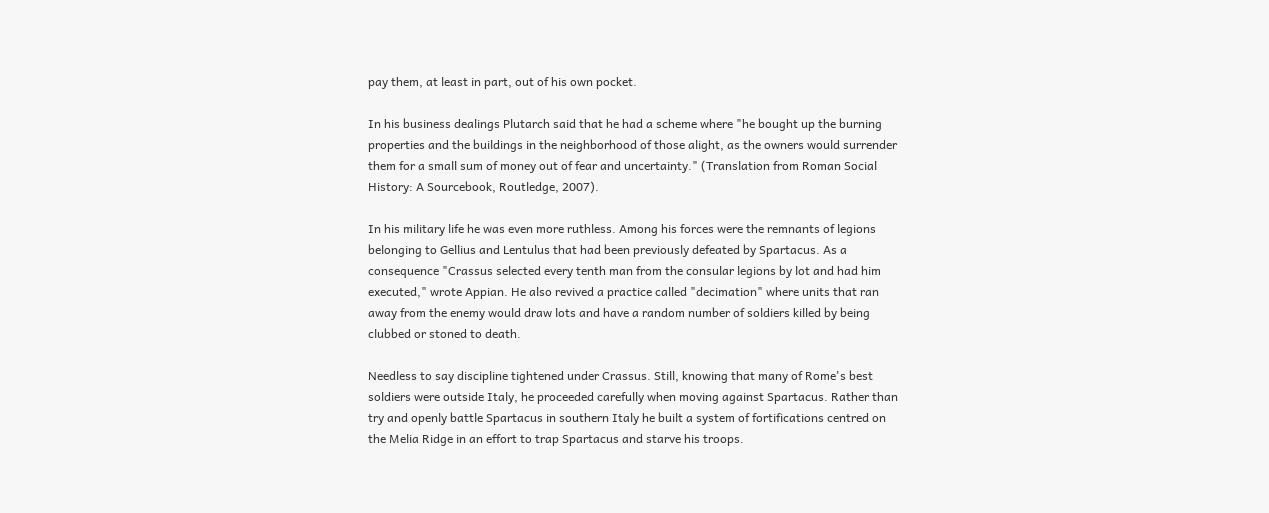pay them, at least in part, out of his own pocket.

In his business dealings Plutarch said that he had a scheme where "he bought up the burning properties and the buildings in the neighborhood of those alight, as the owners would surrender them for a small sum of money out of fear and uncertainty." (Translation from Roman Social History: A Sourcebook, Routledge, 2007).

In his military life he was even more ruthless. Among his forces were the remnants of legions belonging to Gellius and Lentulus that had been previously defeated by Spartacus. As a consequence "Crassus selected every tenth man from the consular legions by lot and had him executed," wrote Appian. He also revived a practice called "decimation" where units that ran away from the enemy would draw lots and have a random number of soldiers killed by being clubbed or stoned to death.

Needless to say discipline tightened under Crassus. Still, knowing that many of Rome's best soldiers were outside Italy, he proceeded carefully when moving against Spartacus. Rather than try and openly battle Spartacus in southern Italy he built a system of fortifications centred on the Melia Ridge in an effort to trap Spartacus and starve his troops.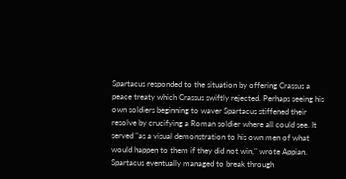Spartacus responded to the situation by offering Crassus a peace treaty which Crassus swiftly rejected. Perhaps seeing his own soldiers beginning to waver Spartacus stiffened their resolve by crucifying a Roman soldier where all could see. It served "as a visual demonstration to his own men of what would happen to them if they did not win," wrote Appian. Spartacus eventually managed to break through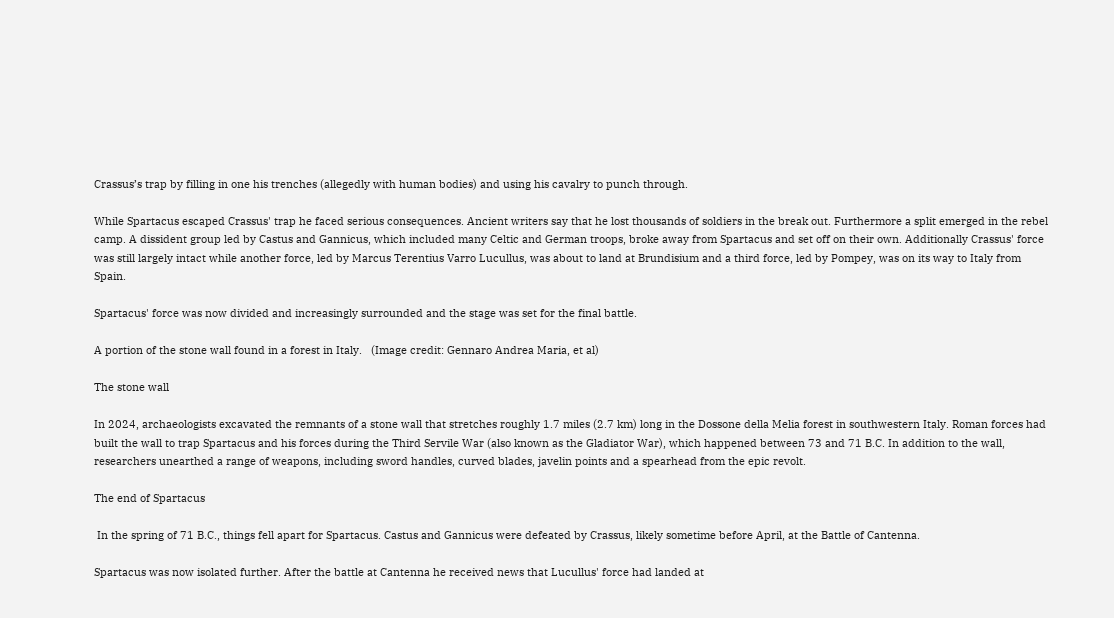Crassus’s trap by filling in one his trenches (allegedly with human bodies) and using his cavalry to punch through.

While Spartacus escaped Crassus' trap he faced serious consequences. Ancient writers say that he lost thousands of soldiers in the break out. Furthermore a split emerged in the rebel camp. A dissident group led by Castus and Gannicus, which included many Celtic and German troops, broke away from Spartacus and set off on their own. Additionally Crassus' force was still largely intact while another force, led by Marcus Terentius Varro Lucullus, was about to land at Brundisium and a third force, led by Pompey, was on its way to Italy from Spain.

Spartacus' force was now divided and increasingly surrounded and the stage was set for the final battle.

A portion of the stone wall found in a forest in Italy.   (Image credit: Gennaro Andrea Maria, et al)

The stone wall

In 2024, archaeologists excavated the remnants of a stone wall that stretches roughly 1.7 miles (2.7 km) long in the Dossone della Melia forest in southwestern Italy. Roman forces had built the wall to trap Spartacus and his forces during the Third Servile War (also known as the Gladiator War), which happened between 73 and 71 B.C. In addition to the wall, researchers unearthed a range of weapons, including sword handles, curved blades, javelin points and a spearhead from the epic revolt.

The end of Spartacus

 In the spring of 71 B.C., things fell apart for Spartacus. Castus and Gannicus were defeated by Crassus, likely sometime before April, at the Battle of Cantenna.

Spartacus was now isolated further. After the battle at Cantenna he received news that Lucullus' force had landed at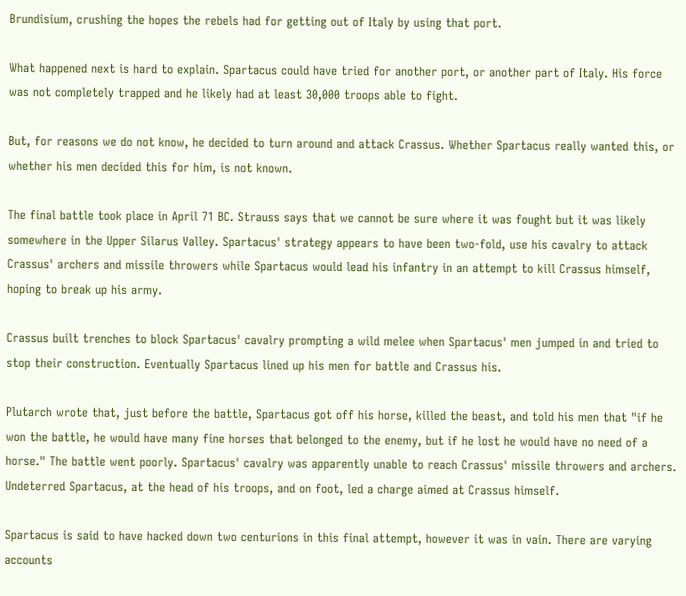Brundisium, crushing the hopes the rebels had for getting out of Italy by using that port.

What happened next is hard to explain. Spartacus could have tried for another port, or another part of Italy. His force was not completely trapped and he likely had at least 30,000 troops able to fight.

But, for reasons we do not know, he decided to turn around and attack Crassus. Whether Spartacus really wanted this, or whether his men decided this for him, is not known.

The final battle took place in April 71 BC. Strauss says that we cannot be sure where it was fought but it was likely somewhere in the Upper Silarus Valley. Spartacus' strategy appears to have been two-fold, use his cavalry to attack Crassus' archers and missile throwers while Spartacus would lead his infantry in an attempt to kill Crassus himself, hoping to break up his army.

Crassus built trenches to block Spartacus' cavalry prompting a wild melee when Spartacus' men jumped in and tried to stop their construction. Eventually Spartacus lined up his men for battle and Crassus his.

Plutarch wrote that, just before the battle, Spartacus got off his horse, killed the beast, and told his men that "if he won the battle, he would have many fine horses that belonged to the enemy, but if he lost he would have no need of a horse." The battle went poorly. Spartacus' cavalry was apparently unable to reach Crassus' missile throwers and archers. Undeterred Spartacus, at the head of his troops, and on foot, led a charge aimed at Crassus himself.

Spartacus is said to have hacked down two centurions in this final attempt, however it was in vain. There are varying accounts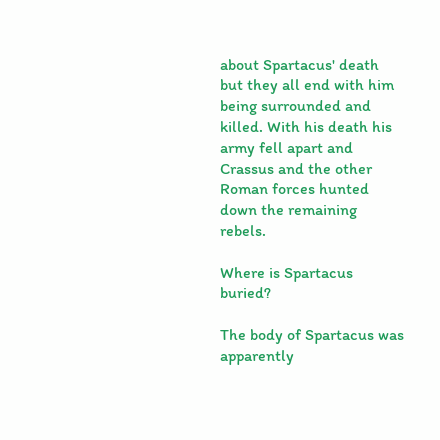about Spartacus' death but they all end with him being surrounded and killed. With his death his army fell apart and Crassus and the other Roman forces hunted down the remaining rebels.

Where is Spartacus buried?

The body of Spartacus was apparently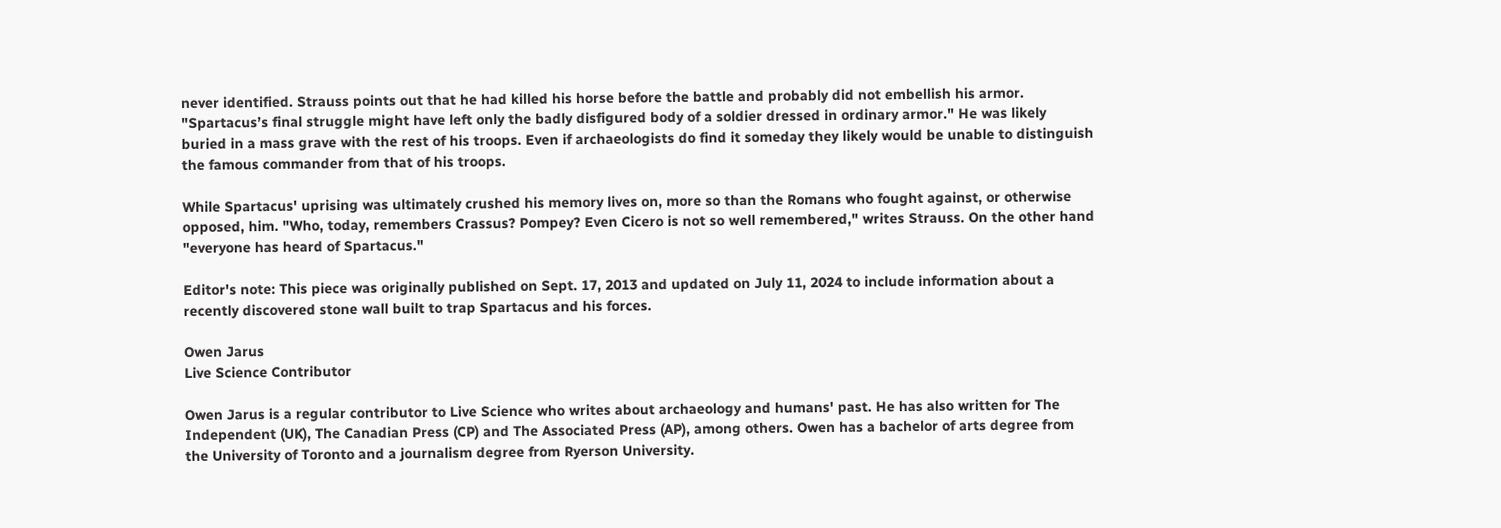never identified. Strauss points out that he had killed his horse before the battle and probably did not embellish his armor. "Spartacus’s final struggle might have left only the badly disfigured body of a soldier dressed in ordinary armor." He was likely buried in a mass grave with the rest of his troops. Even if archaeologists do find it someday they likely would be unable to distinguish the famous commander from that of his troops.

While Spartacus' uprising was ultimately crushed his memory lives on, more so than the Romans who fought against, or otherwise opposed, him. "Who, today, remembers Crassus? Pompey? Even Cicero is not so well remembered," writes Strauss. On the other hand "everyone has heard of Spartacus."

Editor's note: This piece was originally published on Sept. 17, 2013 and updated on July 11, 2024 to include information about a recently discovered stone wall built to trap Spartacus and his forces.

Owen Jarus
Live Science Contributor

Owen Jarus is a regular contributor to Live Science who writes about archaeology and humans' past. He has also written for The Independent (UK), The Canadian Press (CP) and The Associated Press (AP), among others. Owen has a bachelor of arts degree from the University of Toronto and a journalism degree from Ryerson University.